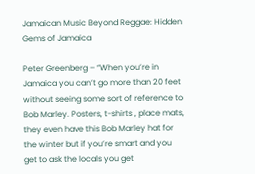Jamaican Music Beyond Reggae: Hidden Gems of Jamaica

Peter Greenberg – “When you’re in Jamaica you can’t go more than 20 feet without seeing some sort of reference to Bob Marley. Posters, t-shirts , place mats, they even have this Bob Marley hat for the winter but if you’re smart and you get to ask the locals you get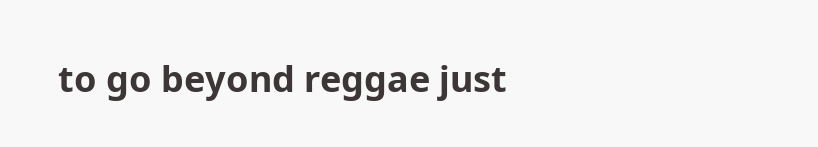to go beyond reggae just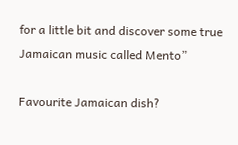for a little bit and discover some true Jamaican music called Mento”

Favourite Jamaican dish?